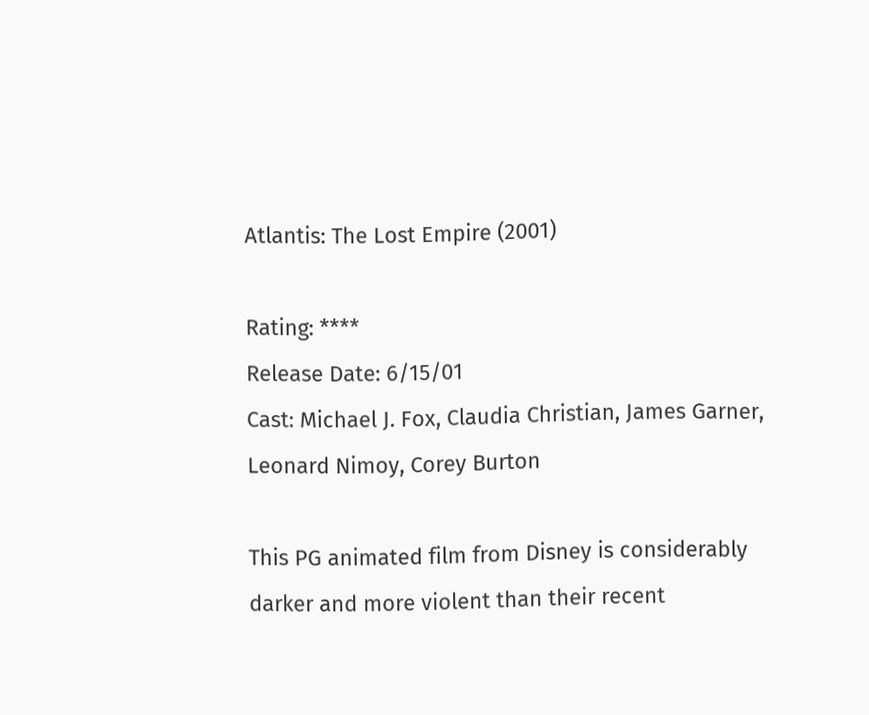Atlantis: The Lost Empire (2001)

Rating: ****
Release Date: 6/15/01
Cast: Michael J. Fox, Claudia Christian, James Garner, Leonard Nimoy, Corey Burton

This PG animated film from Disney is considerably darker and more violent than their recent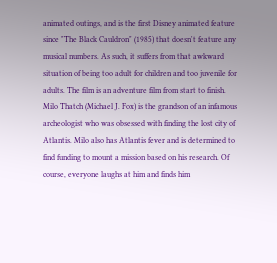animated outings, and is the first Disney animated feature since "The Black Cauldron" (1985) that doesn't feature any musical numbers. As such, it suffers from that awkward situation of being too adult for children and too juvenile for adults. The film is an adventure film from start to finish. Milo Thatch (Michael J. Fox) is the grandson of an infamous archeologist who was obsessed with finding the lost city of Atlantis. Milo also has Atlantis fever and is determined to find funding to mount a mission based on his research. Of course, everyone laughs at him and finds him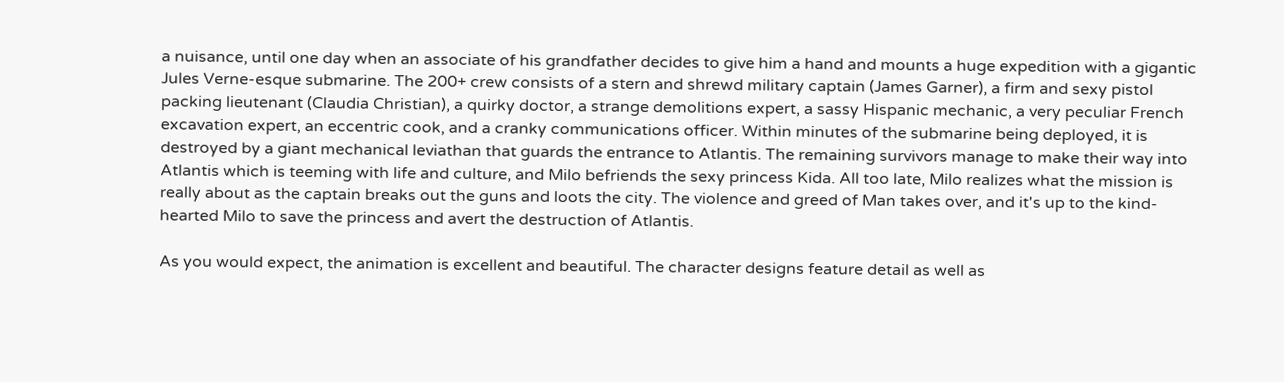a nuisance, until one day when an associate of his grandfather decides to give him a hand and mounts a huge expedition with a gigantic Jules Verne-esque submarine. The 200+ crew consists of a stern and shrewd military captain (James Garner), a firm and sexy pistol packing lieutenant (Claudia Christian), a quirky doctor, a strange demolitions expert, a sassy Hispanic mechanic, a very peculiar French excavation expert, an eccentric cook, and a cranky communications officer. Within minutes of the submarine being deployed, it is destroyed by a giant mechanical leviathan that guards the entrance to Atlantis. The remaining survivors manage to make their way into Atlantis which is teeming with life and culture, and Milo befriends the sexy princess Kida. All too late, Milo realizes what the mission is really about as the captain breaks out the guns and loots the city. The violence and greed of Man takes over, and it's up to the kind-hearted Milo to save the princess and avert the destruction of Atlantis.

As you would expect, the animation is excellent and beautiful. The character designs feature detail as well as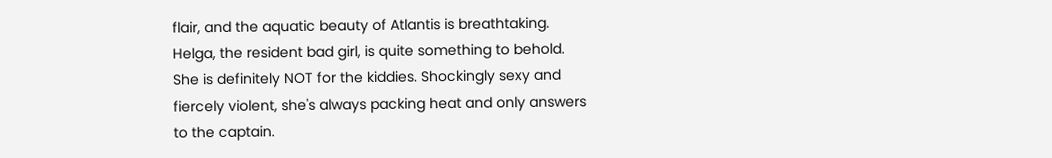flair, and the aquatic beauty of Atlantis is breathtaking. Helga, the resident bad girl, is quite something to behold. She is definitely NOT for the kiddies. Shockingly sexy and fiercely violent, she's always packing heat and only answers to the captain.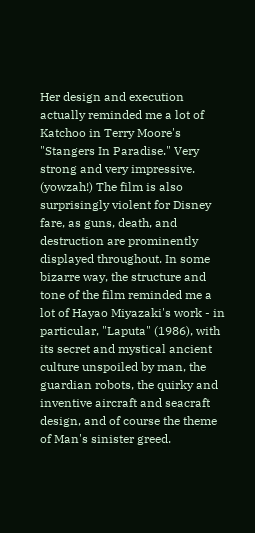Her design and execution actually reminded me a lot of Katchoo in Terry Moore's "Stangers In Paradise." Very strong and very impressive. (yowzah!) The film is also surprisingly violent for Disney fare, as guns, death, and destruction are prominently displayed throughout. In some bizarre way, the structure and tone of the film reminded me a lot of Hayao Miyazaki's work - in particular, "Laputa" (1986), with its secret and mystical ancient culture unspoiled by man, the guardian robots, the quirky and inventive aircraft and seacraft design, and of course the theme of Man's sinister greed.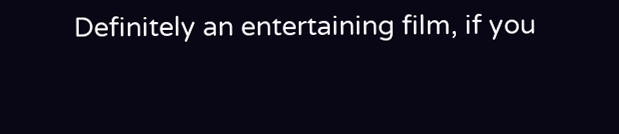Definitely an entertaining film, if you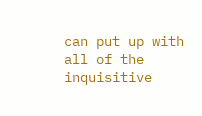can put up with all of the inquisitive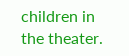children in the theater.